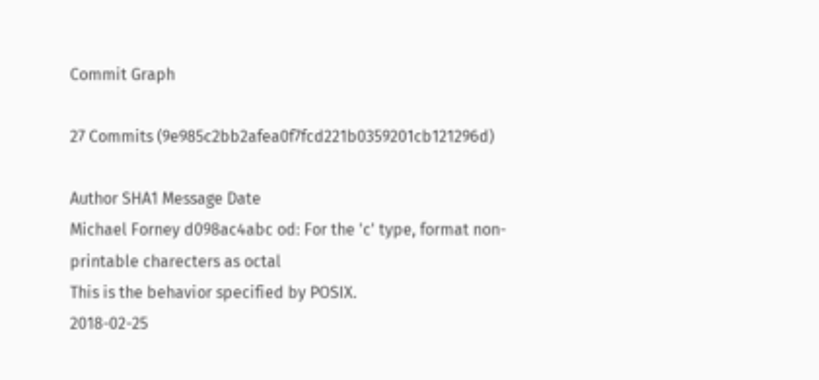Commit Graph

27 Commits (9e985c2bb2afea0f7fcd221b0359201cb121296d)

Author SHA1 Message Date
Michael Forney d098ac4abc od: For the 'c' type, format non-printable charecters as octal
This is the behavior specified by POSIX.
2018-02-25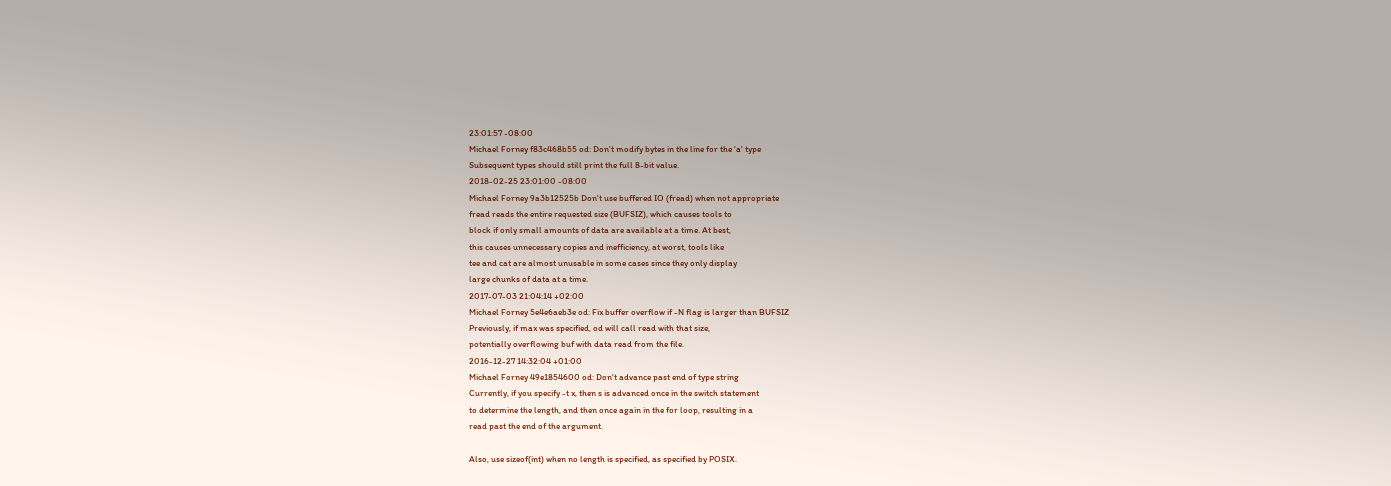23:01:57 -08:00
Michael Forney f83c468b55 od: Don't modify bytes in the line for the 'a' type
Subsequent types should still print the full 8-bit value.
2018-02-25 23:01:00 -08:00
Michael Forney 9a3b12525b Don't use buffered IO (fread) when not appropriate
fread reads the entire requested size (BUFSIZ), which causes tools to
block if only small amounts of data are available at a time. At best,
this causes unnecessary copies and inefficiency, at worst, tools like
tee and cat are almost unusable in some cases since they only display
large chunks of data at a time.
2017-07-03 21:04:14 +02:00
Michael Forney 5e4e6aeb3e od: Fix buffer overflow if -N flag is larger than BUFSIZ
Previously, if max was specified, od will call read with that size,
potentially overflowing buf with data read from the file.
2016-12-27 14:32:04 +01:00
Michael Forney 49e1854600 od: Don't advance past end of type string
Currently, if you specify -t x, then s is advanced once in the switch statement
to determine the length, and then once again in the for loop, resulting in a
read past the end of the argument.

Also, use sizeof(int) when no length is specified, as specified by POSIX.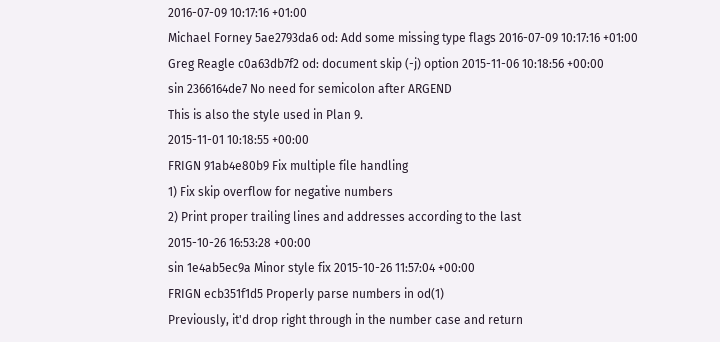2016-07-09 10:17:16 +01:00
Michael Forney 5ae2793da6 od: Add some missing type flags 2016-07-09 10:17:16 +01:00
Greg Reagle c0a63db7f2 od: document skip (-j) option 2015-11-06 10:18:56 +00:00
sin 2366164de7 No need for semicolon after ARGEND
This is also the style used in Plan 9.
2015-11-01 10:18:55 +00:00
FRIGN 91ab4e80b9 Fix multiple file handling
1) Fix skip overflow for negative numbers
2) Print proper trailing lines and addresses according to the last
2015-10-26 16:53:28 +00:00
sin 1e4ab5ec9a Minor style fix 2015-10-26 11:57:04 +00:00
FRIGN ecb351f1d5 Properly parse numbers in od(1)
Previously, it'd drop right through in the number case and return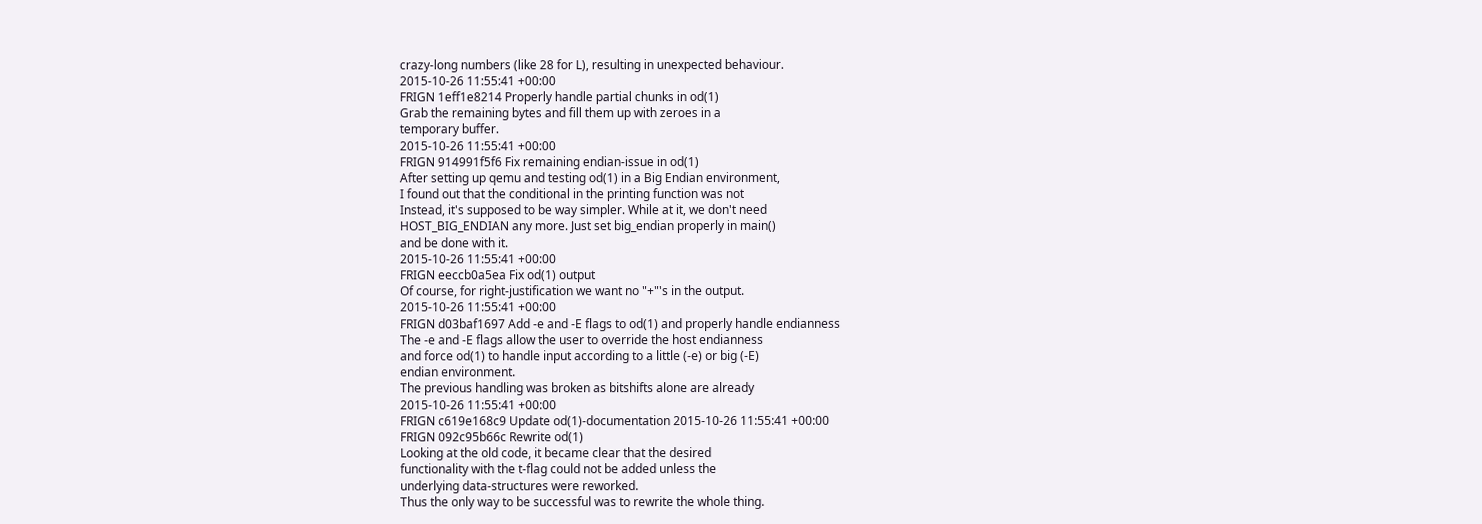crazy-long numbers (like 28 for L), resulting in unexpected behaviour.
2015-10-26 11:55:41 +00:00
FRIGN 1eff1e8214 Properly handle partial chunks in od(1)
Grab the remaining bytes and fill them up with zeroes in a
temporary buffer.
2015-10-26 11:55:41 +00:00
FRIGN 914991f5f6 Fix remaining endian-issue in od(1)
After setting up qemu and testing od(1) in a Big Endian environment,
I found out that the conditional in the printing function was not
Instead, it's supposed to be way simpler. While at it, we don't need
HOST_BIG_ENDIAN any more. Just set big_endian properly in main()
and be done with it.
2015-10-26 11:55:41 +00:00
FRIGN eeccb0a5ea Fix od(1) output
Of course, for right-justification we want no "+"'s in the output.
2015-10-26 11:55:41 +00:00
FRIGN d03baf1697 Add -e and -E flags to od(1) and properly handle endianness
The -e and -E flags allow the user to override the host endianness
and force od(1) to handle input according to a little (-e) or big (-E)
endian environment.
The previous handling was broken as bitshifts alone are already
2015-10-26 11:55:41 +00:00
FRIGN c619e168c9 Update od(1)-documentation 2015-10-26 11:55:41 +00:00
FRIGN 092c95b66c Rewrite od(1)
Looking at the old code, it became clear that the desired
functionality with the t-flag could not be added unless the
underlying data-structures were reworked.
Thus the only way to be successful was to rewrite the whole thing.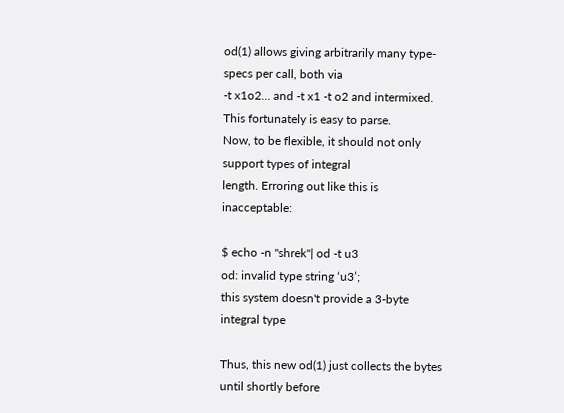od(1) allows giving arbitrarily many type-specs per call, both via
-t x1o2... and -t x1 -t o2 and intermixed.
This fortunately is easy to parse.
Now, to be flexible, it should not only support types of integral
length. Erroring out like this is inacceptable:

$ echo -n "shrek"| od -t u3
od: invalid type string ‘u3’;
this system doesn't provide a 3-byte integral type

Thus, this new od(1) just collects the bytes until shortly before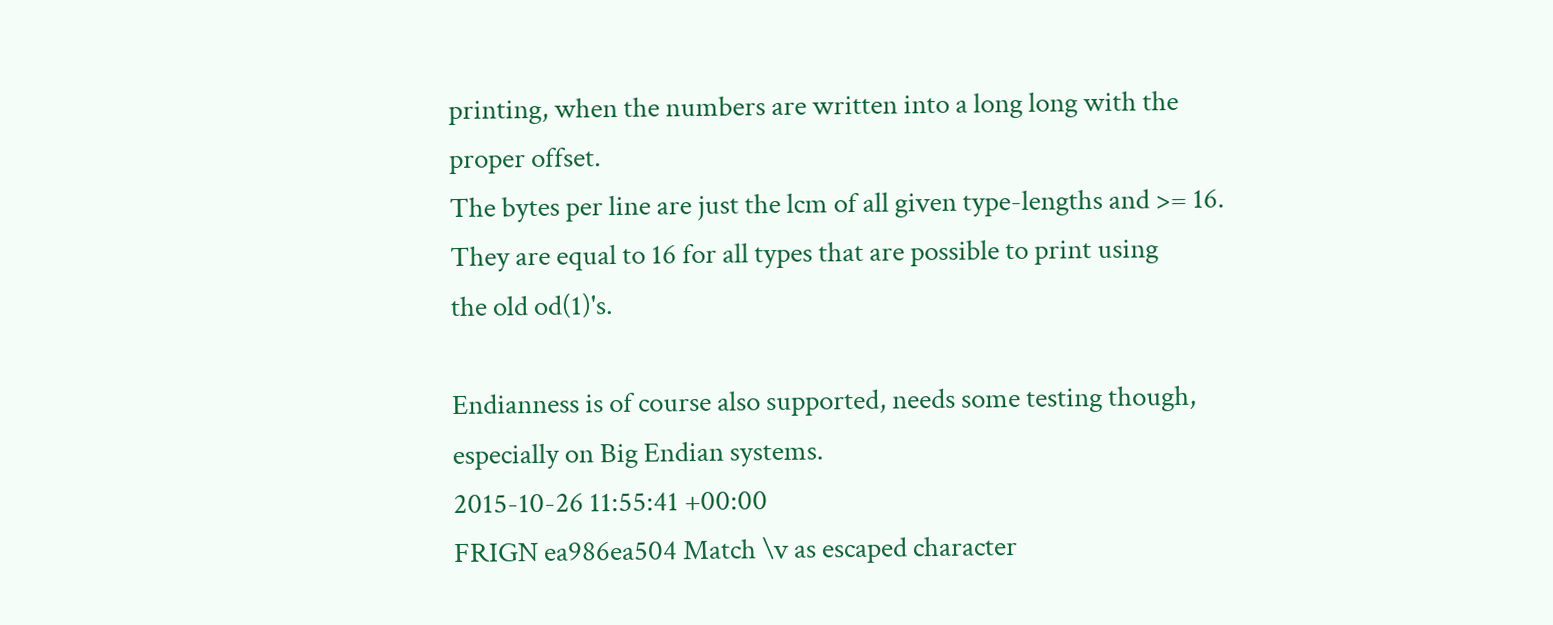printing, when the numbers are written into a long long with the
proper offset.
The bytes per line are just the lcm of all given type-lengths and >= 16.
They are equal to 16 for all types that are possible to print using
the old od(1)'s.

Endianness is of course also supported, needs some testing though,
especially on Big Endian systems.
2015-10-26 11:55:41 +00:00
FRIGN ea986ea504 Match \v as escaped character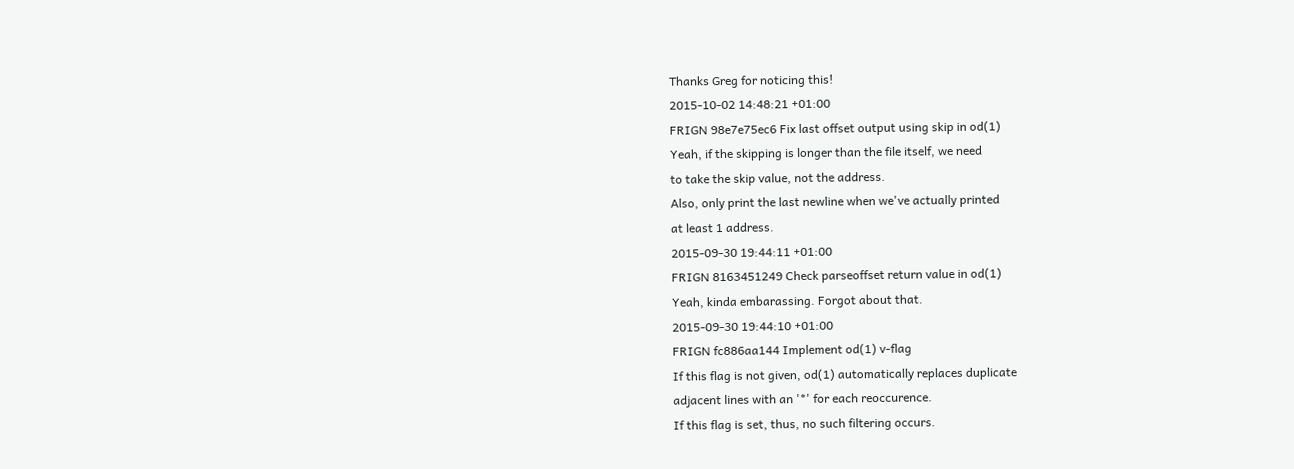Thanks Greg for noticing this!
2015-10-02 14:48:21 +01:00
FRIGN 98e7e75ec6 Fix last offset output using skip in od(1)
Yeah, if the skipping is longer than the file itself, we need
to take the skip value, not the address.
Also, only print the last newline when we've actually printed
at least 1 address.
2015-09-30 19:44:11 +01:00
FRIGN 8163451249 Check parseoffset return value in od(1)
Yeah, kinda embarassing. Forgot about that.
2015-09-30 19:44:10 +01:00
FRIGN fc886aa144 Implement od(1) v-flag
If this flag is not given, od(1) automatically replaces duplicate
adjacent lines with an '*' for each reoccurence.
If this flag is set, thus, no such filtering occurs.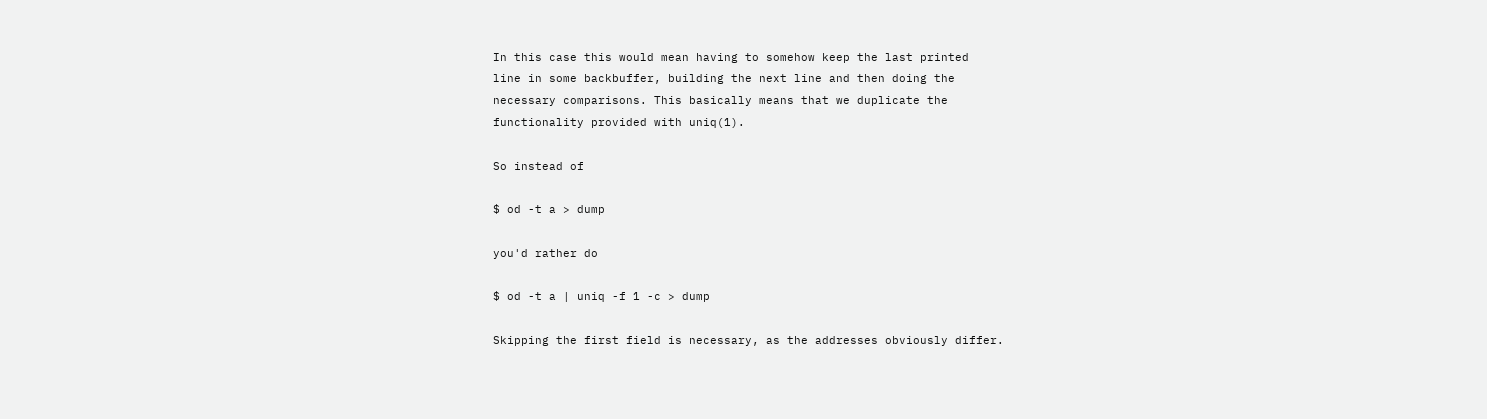In this case this would mean having to somehow keep the last printed
line in some backbuffer, building the next line and then doing the
necessary comparisons. This basically means that we duplicate the
functionality provided with uniq(1).

So instead of

$ od -t a > dump

you'd rather do

$ od -t a | uniq -f 1 -c > dump

Skipping the first field is necessary, as the addresses obviously differ.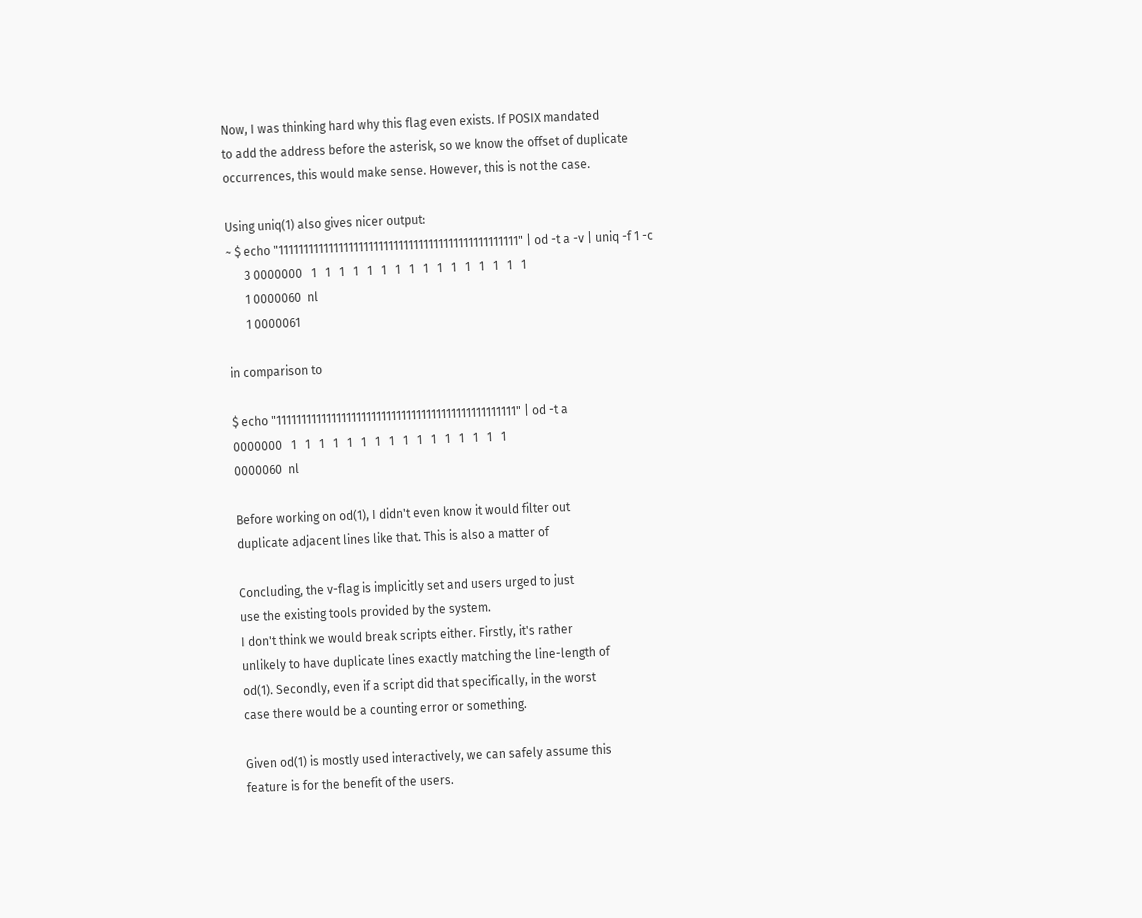Now, I was thinking hard why this flag even exists. If POSIX mandated
to add the address before the asterisk, so we know the offset of duplicate
occurrences, this would make sense. However, this is not the case.

Using uniq(1) also gives nicer output:
~ $ echo "111111111111111111111111111111111111111111111111" | od -t a -v | uniq -f 1 -c
      3 0000000   1   1   1   1   1   1   1   1   1   1   1   1   1   1   1   1
      1 0000060  nl
      1 0000061

in comparison to

$ echo "111111111111111111111111111111111111111111111111" | od -t a
0000000   1   1   1   1   1   1   1   1   1   1   1   1   1   1   1   1
0000060  nl

Before working on od(1), I didn't even know it would filter out
duplicate adjacent lines like that. This is also a matter of

Concluding, the v-flag is implicitly set and users urged to just
use the existing tools provided by the system.
I don't think we would break scripts either. Firstly, it's rather
unlikely to have duplicate lines exactly matching the line-length of
od(1). Secondly, even if a script did that specifically, in the worst
case there would be a counting error or something.

Given od(1) is mostly used interactively, we can safely assume this
feature is for the benefit of the users.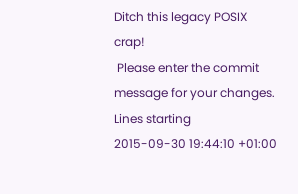Ditch this legacy POSIX crap!
 Please enter the commit message for your changes. Lines starting
2015-09-30 19:44:10 +01:00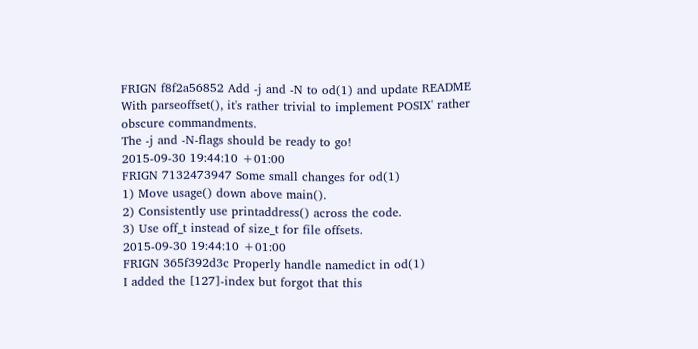FRIGN f8f2a56852 Add -j and -N to od(1) and update README
With parseoffset(), it's rather trivial to implement POSIX' rather
obscure commandments.
The -j and -N-flags should be ready to go!
2015-09-30 19:44:10 +01:00
FRIGN 7132473947 Some small changes for od(1)
1) Move usage() down above main().
2) Consistently use printaddress() across the code.
3) Use off_t instead of size_t for file offsets.
2015-09-30 19:44:10 +01:00
FRIGN 365f392d3c Properly handle namedict in od(1)
I added the [127]-index but forgot that this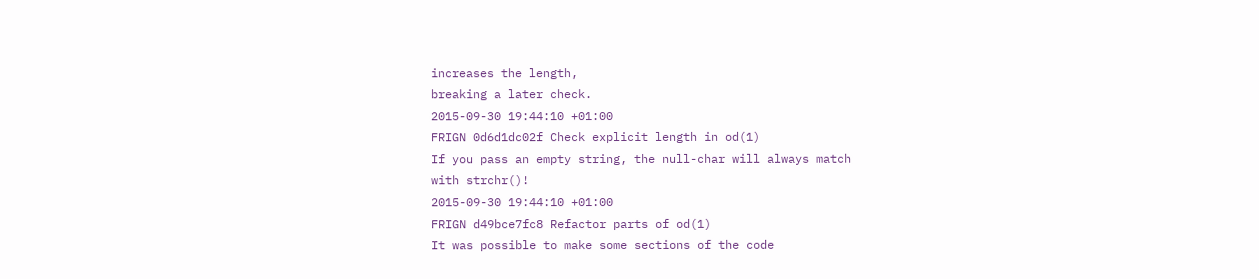increases the length,
breaking a later check.
2015-09-30 19:44:10 +01:00
FRIGN 0d6d1dc02f Check explicit length in od(1)
If you pass an empty string, the null-char will always match
with strchr()!
2015-09-30 19:44:10 +01:00
FRIGN d49bce7fc8 Refactor parts of od(1)
It was possible to make some sections of the code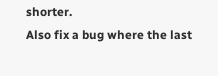shorter.
Also fix a bug where the last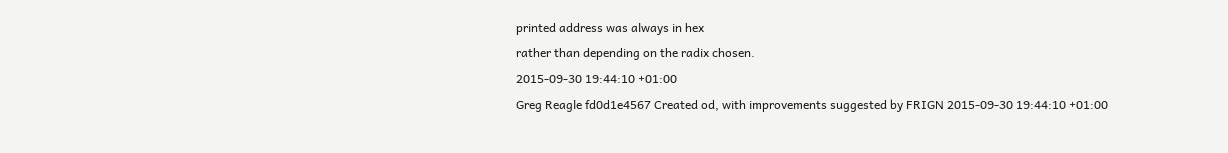printed address was always in hex
rather than depending on the radix chosen.
2015-09-30 19:44:10 +01:00
Greg Reagle fd0d1e4567 Created od, with improvements suggested by FRIGN 2015-09-30 19:44:10 +01:00